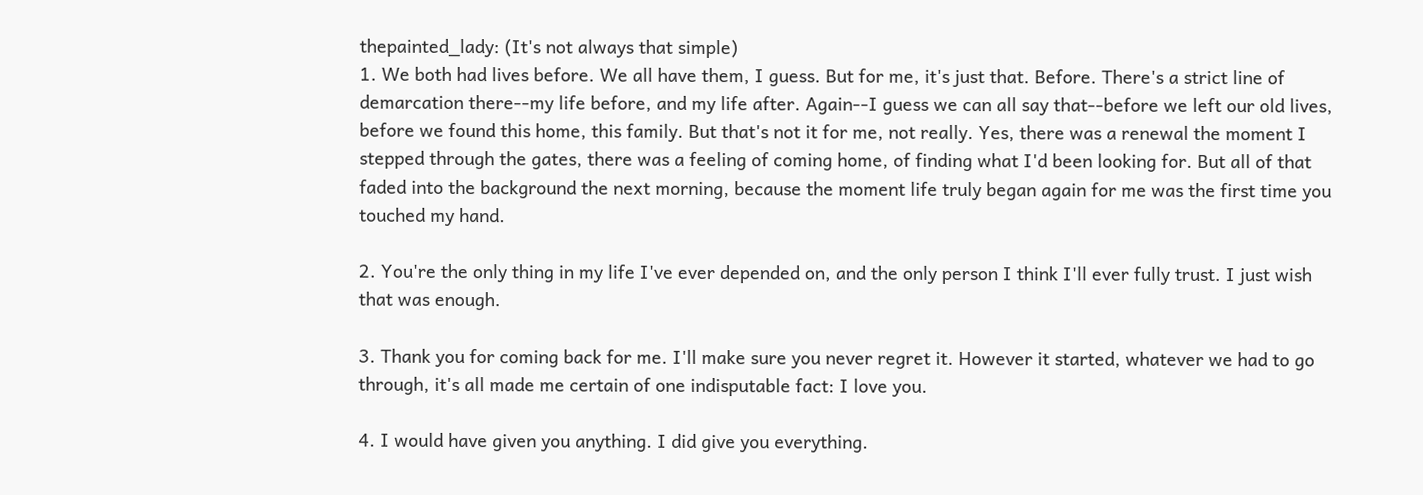thepainted_lady: (It's not always that simple)
1. We both had lives before. We all have them, I guess. But for me, it's just that. Before. There's a strict line of demarcation there--my life before, and my life after. Again--I guess we can all say that--before we left our old lives, before we found this home, this family. But that's not it for me, not really. Yes, there was a renewal the moment I stepped through the gates, there was a feeling of coming home, of finding what I'd been looking for. But all of that faded into the background the next morning, because the moment life truly began again for me was the first time you touched my hand.

2. You're the only thing in my life I've ever depended on, and the only person I think I'll ever fully trust. I just wish that was enough.

3. Thank you for coming back for me. I'll make sure you never regret it. However it started, whatever we had to go through, it's all made me certain of one indisputable fact: I love you.

4. I would have given you anything. I did give you everything.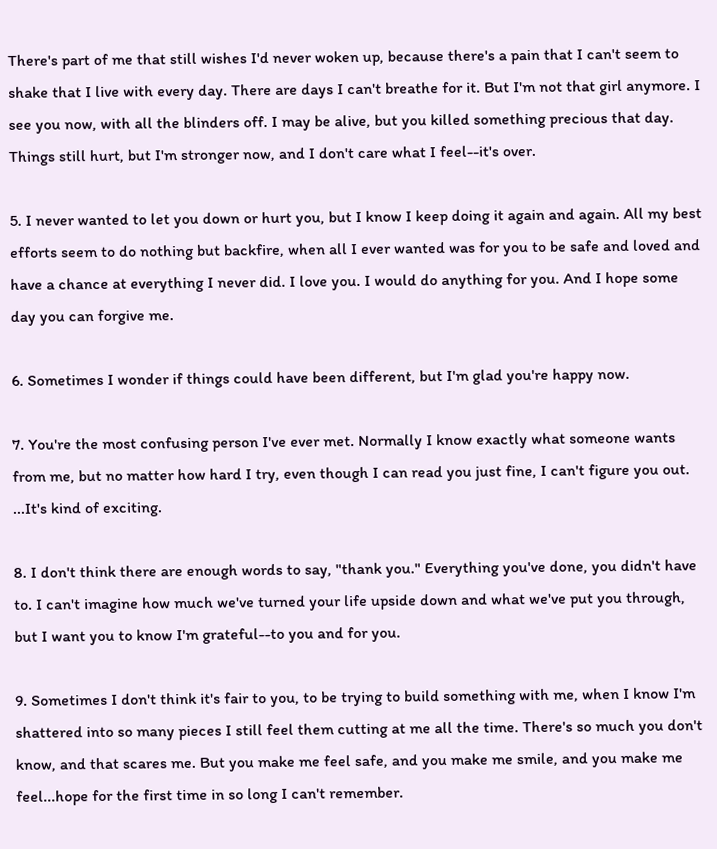There's part of me that still wishes I'd never woken up, because there's a pain that I can't seem to shake that I live with every day. There are days I can't breathe for it. But I'm not that girl anymore. I see you now, with all the blinders off. I may be alive, but you killed something precious that day. Things still hurt, but I'm stronger now, and I don't care what I feel--it's over.

5. I never wanted to let you down or hurt you, but I know I keep doing it again and again. All my best efforts seem to do nothing but backfire, when all I ever wanted was for you to be safe and loved and have a chance at everything I never did. I love you. I would do anything for you. And I hope some day you can forgive me.

6. Sometimes I wonder if things could have been different, but I'm glad you're happy now.

7. You're the most confusing person I've ever met. Normally I know exactly what someone wants from me, but no matter how hard I try, even though I can read you just fine, I can't figure you out. ...It's kind of exciting.

8. I don't think there are enough words to say, "thank you." Everything you've done, you didn't have to. I can't imagine how much we've turned your life upside down and what we've put you through, but I want you to know I'm grateful--to you and for you.

9. Sometimes I don't think it's fair to you, to be trying to build something with me, when I know I'm shattered into so many pieces I still feel them cutting at me all the time. There's so much you don't know, and that scares me. But you make me feel safe, and you make me smile, and you make me feel...hope for the first time in so long I can't remember.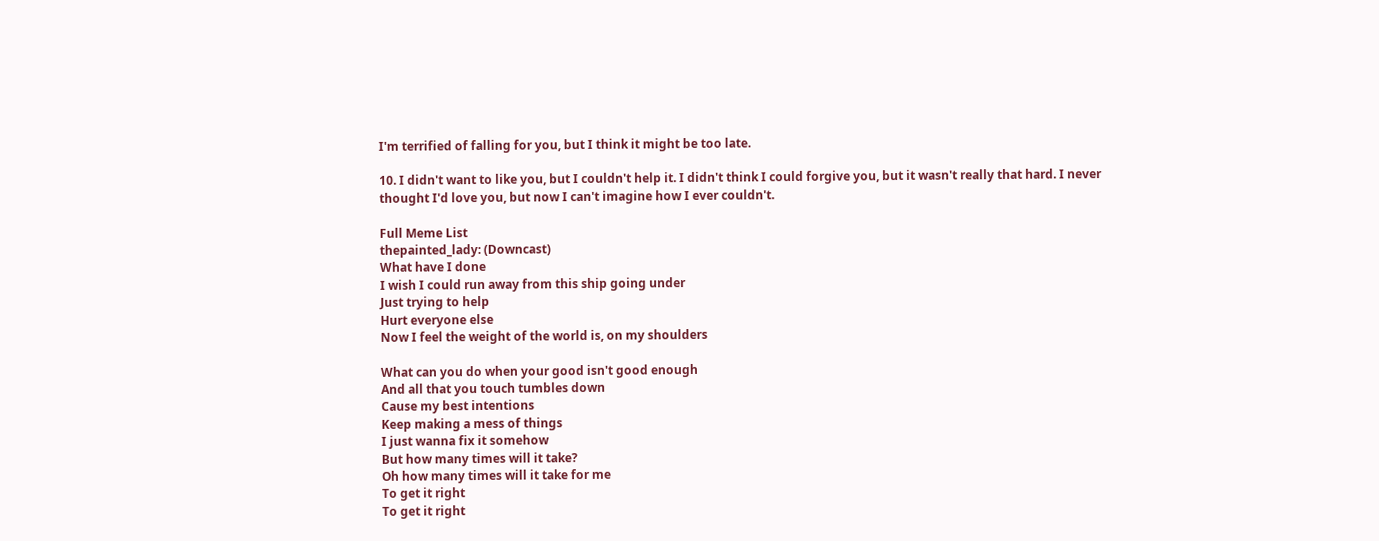I'm terrified of falling for you, but I think it might be too late.

10. I didn't want to like you, but I couldn't help it. I didn't think I could forgive you, but it wasn't really that hard. I never thought I'd love you, but now I can't imagine how I ever couldn't.

Full Meme List
thepainted_lady: (Downcast)
What have I done
I wish I could run away from this ship going under
Just trying to help
Hurt everyone else
Now I feel the weight of the world is, on my shoulders

What can you do when your good isn't good enough
And all that you touch tumbles down
Cause my best intentions
Keep making a mess of things
I just wanna fix it somehow
But how many times will it take?
Oh how many times will it take for me
To get it right
To get it right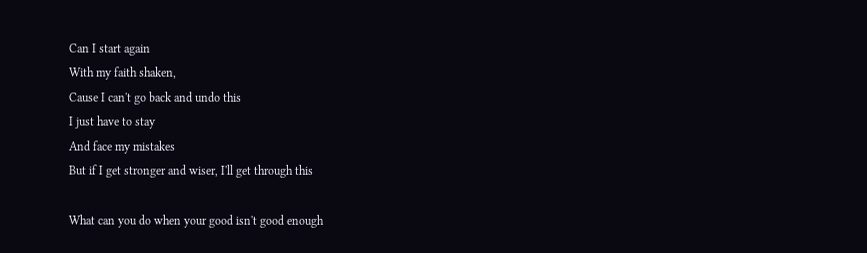Can I start again
With my faith shaken,
Cause I can't go back and undo this
I just have to stay
And face my mistakes
But if I get stronger and wiser, I'll get through this

What can you do when your good isn't good enough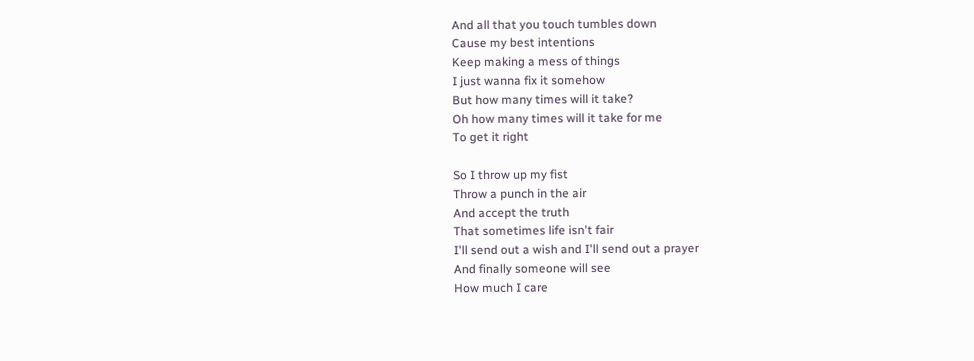And all that you touch tumbles down
Cause my best intentions
Keep making a mess of things
I just wanna fix it somehow
But how many times will it take?
Oh how many times will it take for me
To get it right

So I throw up my fist
Throw a punch in the air
And accept the truth
That sometimes life isn't fair
I'll send out a wish and I'll send out a prayer
And finally someone will see
How much I care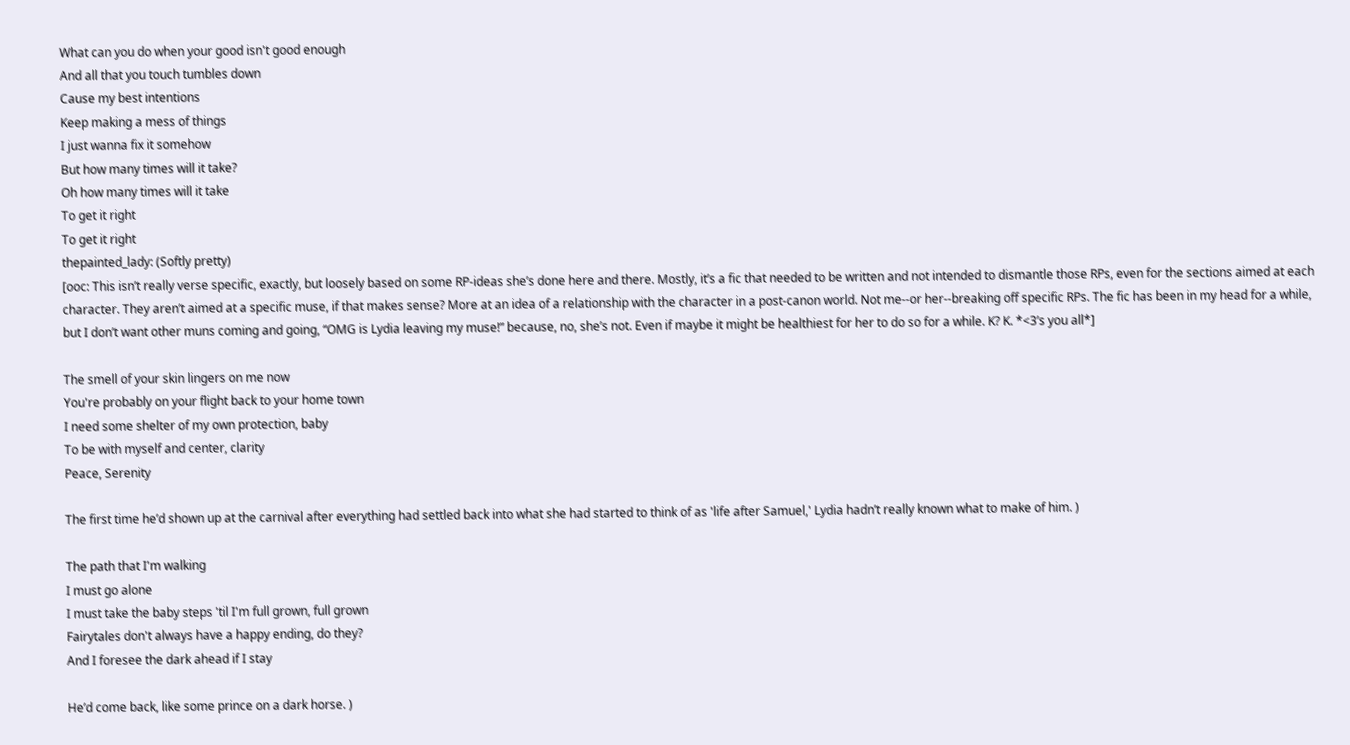What can you do when your good isn't good enough
And all that you touch tumbles down
Cause my best intentions
Keep making a mess of things
I just wanna fix it somehow
But how many times will it take?
Oh how many times will it take
To get it right
To get it right
thepainted_lady: (Softly pretty)
[ooc: This isn’t really verse specific, exactly, but loosely based on some RP-ideas she’s done here and there. Mostly, it’s a fic that needed to be written and not intended to dismantle those RPs, even for the sections aimed at each character. They aren’t aimed at a specific muse, if that makes sense? More at an idea of a relationship with the character in a post-canon world. Not me--or her--breaking off specific RPs. The fic has been in my head for a while, but I don’t want other muns coming and going, “OMG is Lydia leaving my muse!” because, no, she’s not. Even if maybe it might be healthiest for her to do so for a while. K? K. *<3’s you all*]

The smell of your skin lingers on me now
You're probably on your flight back to your home town
I need some shelter of my own protection, baby
To be with myself and center, clarity
Peace, Serenity

The first time he’d shown up at the carnival after everything had settled back into what she had started to think of as 'life after Samuel,' Lydia hadn’t really known what to make of him. )

The path that I'm walking
I must go alone
I must take the baby steps 'til I'm full grown, full grown
Fairytales don't always have a happy ending, do they?
And I foresee the dark ahead if I stay

He’d come back, like some prince on a dark horse. )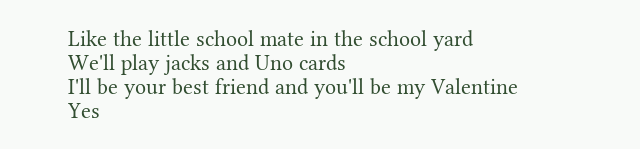Like the little school mate in the school yard
We'll play jacks and Uno cards
I'll be your best friend and you'll be my Valentine
Yes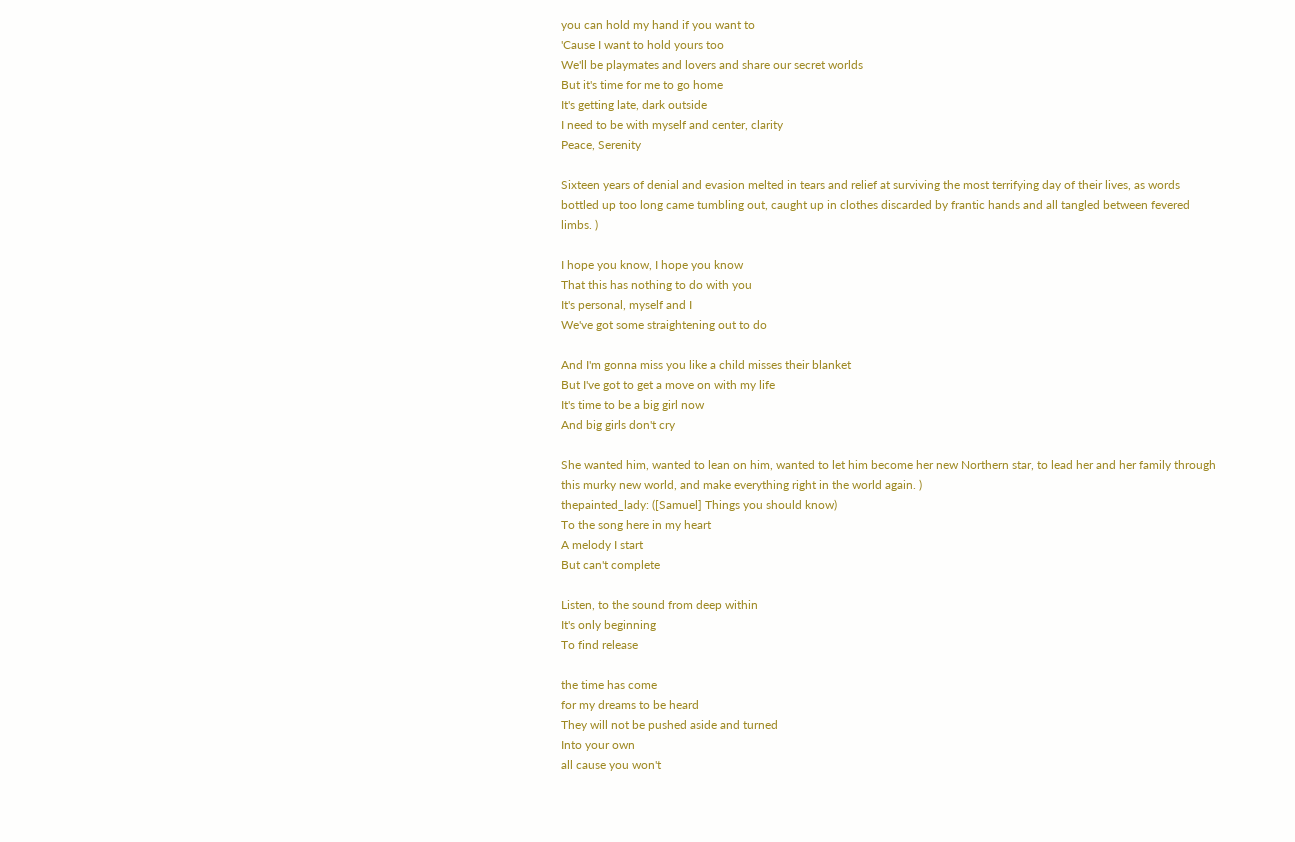you can hold my hand if you want to
'Cause I want to hold yours too
We'll be playmates and lovers and share our secret worlds
But it's time for me to go home
It's getting late, dark outside
I need to be with myself and center, clarity
Peace, Serenity

Sixteen years of denial and evasion melted in tears and relief at surviving the most terrifying day of their lives, as words bottled up too long came tumbling out, caught up in clothes discarded by frantic hands and all tangled between fevered limbs. )

I hope you know, I hope you know
That this has nothing to do with you
It's personal, myself and I
We've got some straightening out to do

And I'm gonna miss you like a child misses their blanket
But I've got to get a move on with my life
It's time to be a big girl now
And big girls don't cry

She wanted him, wanted to lean on him, wanted to let him become her new Northern star, to lead her and her family through this murky new world, and make everything right in the world again. )
thepainted_lady: ([Samuel] Things you should know)
To the song here in my heart
A melody I start
But can't complete

Listen, to the sound from deep within
It's only beginning
To find release

the time has come
for my dreams to be heard
They will not be pushed aside and turned
Into your own
all cause you won't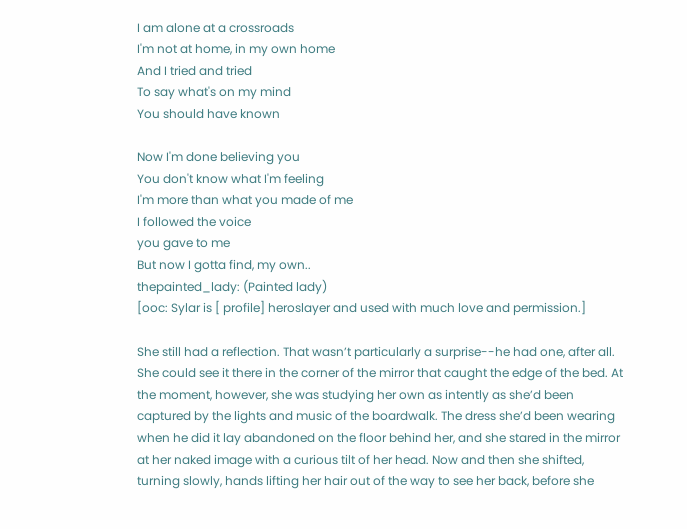I am alone at a crossroads
I'm not at home, in my own home
And I tried and tried
To say what's on my mind
You should have known

Now I'm done believing you
You don't know what I'm feeling
I'm more than what you made of me
I followed the voice
you gave to me
But now I gotta find, my own..
thepainted_lady: (Painted lady)
[ooc: Sylar is [ profile] heroslayer and used with much love and permission.]

She still had a reflection. That wasn’t particularly a surprise--he had one, after all. She could see it there in the corner of the mirror that caught the edge of the bed. At the moment, however, she was studying her own as intently as she’d been captured by the lights and music of the boardwalk. The dress she’d been wearing when he did it lay abandoned on the floor behind her, and she stared in the mirror at her naked image with a curious tilt of her head. Now and then she shifted, turning slowly, hands lifting her hair out of the way to see her back, before she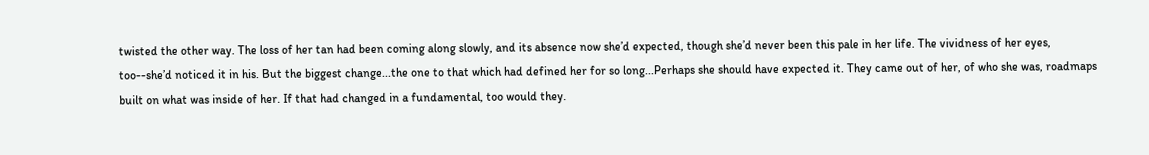twisted the other way. The loss of her tan had been coming along slowly, and its absence now she’d expected, though she’d never been this pale in her life. The vividness of her eyes, too--she’d noticed it in his. But the biggest change...the one to that which had defined her for so long...Perhaps she should have expected it. They came out of her, of who she was, roadmaps built on what was inside of her. If that had changed in a fundamental, too would they.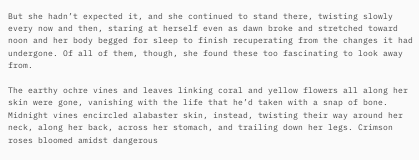But she hadn’t expected it, and she continued to stand there, twisting slowly every now and then, staring at herself even as dawn broke and stretched toward noon and her body begged for sleep to finish recuperating from the changes it had undergone. Of all of them, though, she found these too fascinating to look away from.

The earthy ochre vines and leaves linking coral and yellow flowers all along her skin were gone, vanishing with the life that he’d taken with a snap of bone. Midnight vines encircled alabaster skin, instead, twisting their way around her neck, along her back, across her stomach, and trailing down her legs. Crimson roses bloomed amidst dangerous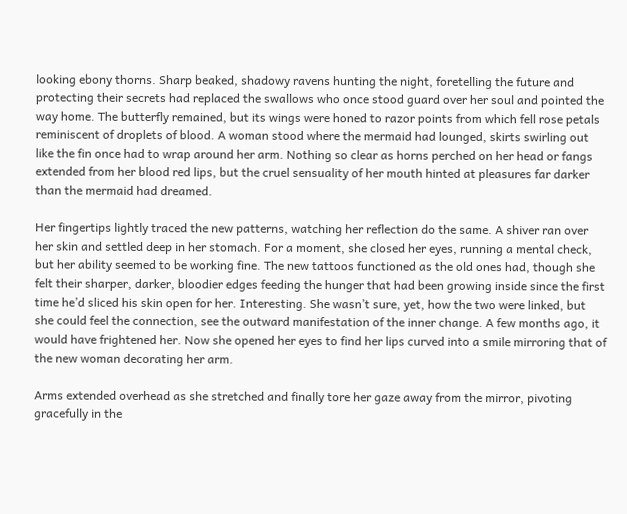looking ebony thorns. Sharp beaked, shadowy ravens hunting the night, foretelling the future and protecting their secrets had replaced the swallows who once stood guard over her soul and pointed the way home. The butterfly remained, but its wings were honed to razor points from which fell rose petals reminiscent of droplets of blood. A woman stood where the mermaid had lounged, skirts swirling out like the fin once had to wrap around her arm. Nothing so clear as horns perched on her head or fangs extended from her blood red lips, but the cruel sensuality of her mouth hinted at pleasures far darker than the mermaid had dreamed.

Her fingertips lightly traced the new patterns, watching her reflection do the same. A shiver ran over her skin and settled deep in her stomach. For a moment, she closed her eyes, running a mental check, but her ability seemed to be working fine. The new tattoos functioned as the old ones had, though she felt their sharper, darker, bloodier edges feeding the hunger that had been growing inside since the first time he’d sliced his skin open for her. Interesting. She wasn’t sure, yet, how the two were linked, but she could feel the connection, see the outward manifestation of the inner change. A few months ago, it would have frightened her. Now she opened her eyes to find her lips curved into a smile mirroring that of the new woman decorating her arm.

Arms extended overhead as she stretched and finally tore her gaze away from the mirror, pivoting gracefully in the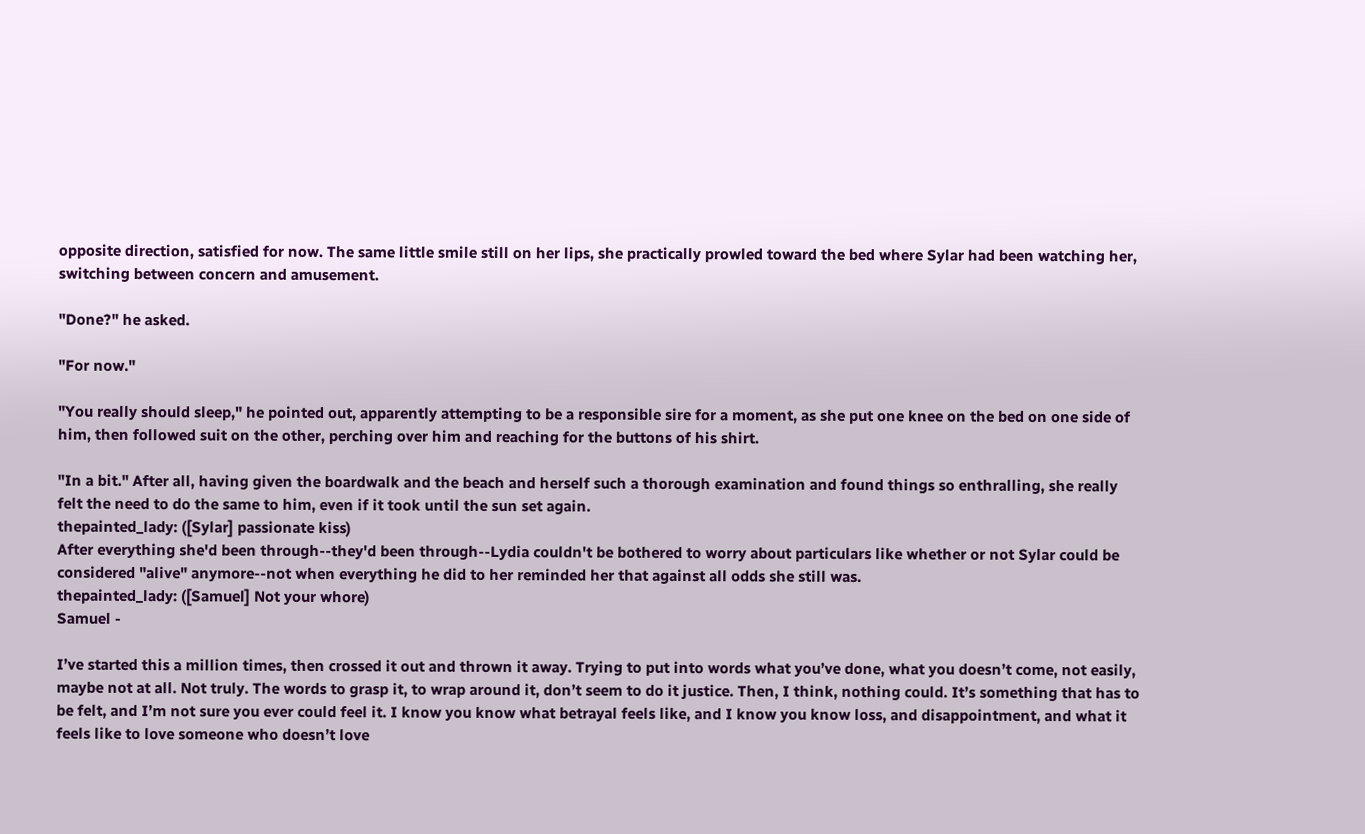opposite direction, satisfied for now. The same little smile still on her lips, she practically prowled toward the bed where Sylar had been watching her, switching between concern and amusement.

"Done?" he asked.

"For now."

"You really should sleep," he pointed out, apparently attempting to be a responsible sire for a moment, as she put one knee on the bed on one side of him, then followed suit on the other, perching over him and reaching for the buttons of his shirt.

"In a bit." After all, having given the boardwalk and the beach and herself such a thorough examination and found things so enthralling, she really felt the need to do the same to him, even if it took until the sun set again.
thepainted_lady: ([Sylar] passionate kiss)
After everything she'd been through--they'd been through--Lydia couldn't be bothered to worry about particulars like whether or not Sylar could be considered "alive" anymore--not when everything he did to her reminded her that against all odds she still was.
thepainted_lady: ([Samuel] Not your whore)
Samuel -

I’ve started this a million times, then crossed it out and thrown it away. Trying to put into words what you’ve done, what you doesn’t come, not easily, maybe not at all. Not truly. The words to grasp it, to wrap around it, don’t seem to do it justice. Then, I think, nothing could. It’s something that has to be felt, and I’m not sure you ever could feel it. I know you know what betrayal feels like, and I know you know loss, and disappointment, and what it feels like to love someone who doesn’t love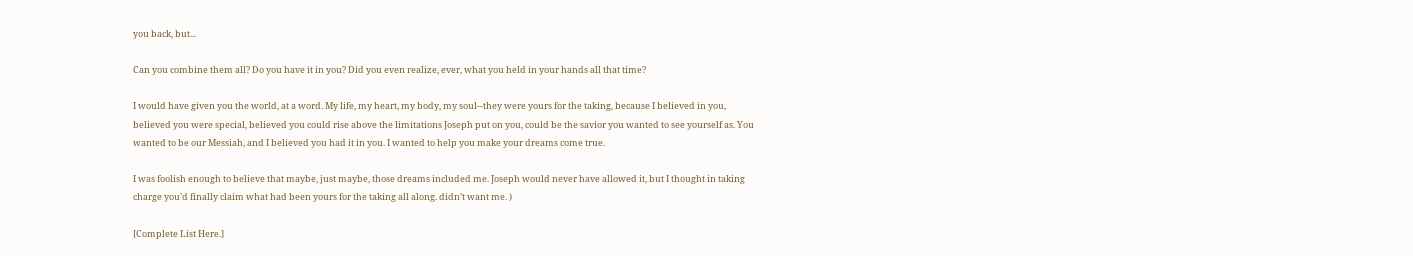you back, but...

Can you combine them all? Do you have it in you? Did you even realize, ever, what you held in your hands all that time?

I would have given you the world, at a word. My life, my heart, my body, my soul--they were yours for the taking, because I believed in you, believed you were special, believed you could rise above the limitations Joseph put on you, could be the savior you wanted to see yourself as. You wanted to be our Messiah, and I believed you had it in you. I wanted to help you make your dreams come true.

I was foolish enough to believe that maybe, just maybe, those dreams included me. Joseph would never have allowed it, but I thought in taking charge you’d finally claim what had been yours for the taking all along. didn’t want me. )

[Complete List Here.]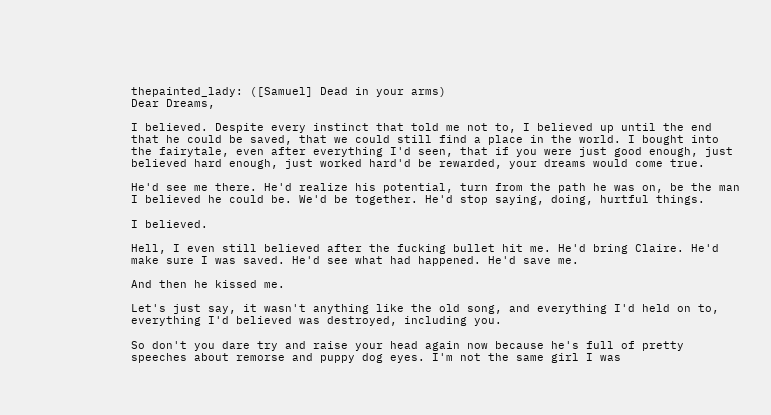thepainted_lady: ([Samuel] Dead in your arms)
Dear Dreams,

I believed. Despite every instinct that told me not to, I believed up until the end that he could be saved, that we could still find a place in the world. I bought into the fairytale, even after everything I'd seen, that if you were just good enough, just believed hard enough, just worked hard'd be rewarded, your dreams would come true.

He'd see me there. He'd realize his potential, turn from the path he was on, be the man I believed he could be. We'd be together. He'd stop saying, doing, hurtful things.

I believed.

Hell, I even still believed after the fucking bullet hit me. He'd bring Claire. He'd make sure I was saved. He'd see what had happened. He'd save me.

And then he kissed me.

Let's just say, it wasn't anything like the old song, and everything I'd held on to, everything I'd believed was destroyed, including you.

So don't you dare try and raise your head again now because he's full of pretty speeches about remorse and puppy dog eyes. I'm not the same girl I was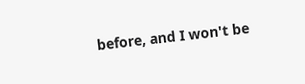before, and I won't be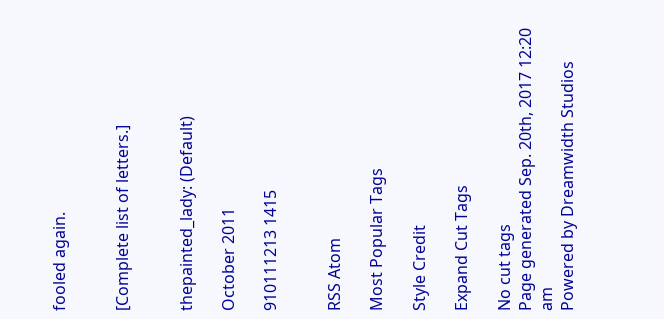fooled again.


[Complete list of letters.]


thepainted_lady: (Default)

October 2011

910111213 1415


RSS Atom

Most Popular Tags

Style Credit

Expand Cut Tags

No cut tags
Page generated Sep. 20th, 2017 12:20 am
Powered by Dreamwidth Studios